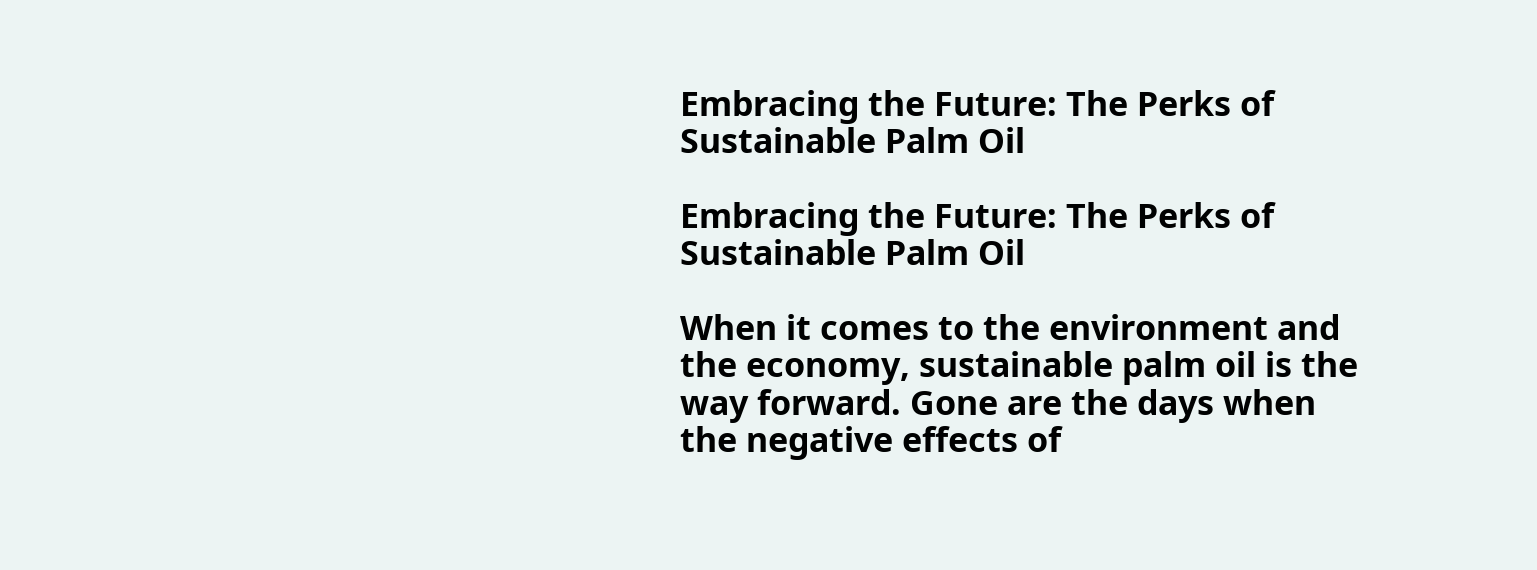Embracing the Future: The Perks of Sustainable Palm Oil

Embracing the Future: The Perks of Sustainable Palm Oil

When it comes to the environment and the economy, sustainable palm oil is the way forward. Gone are the days when the negative effects of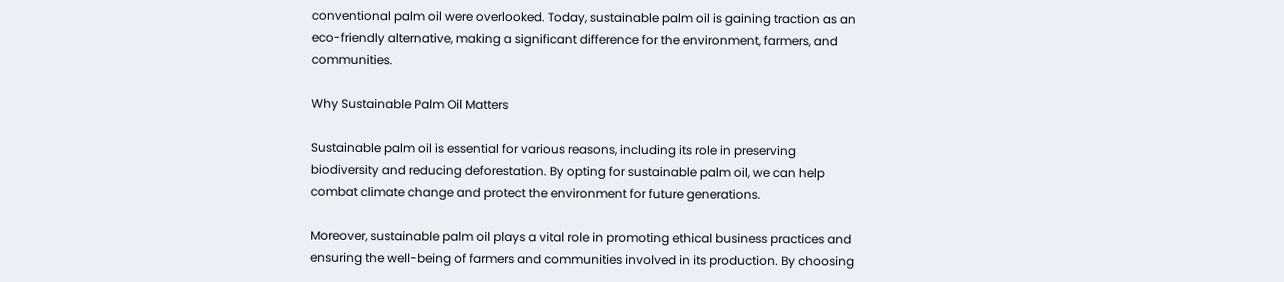conventional palm oil were overlooked. Today, sustainable palm oil is gaining traction as an eco-friendly alternative, making a significant difference for the environment, farmers, and communities.

Why Sustainable Palm Oil Matters

Sustainable palm oil is essential for various reasons, including its role in preserving biodiversity and reducing deforestation. By opting for sustainable palm oil, we can help combat climate change and protect the environment for future generations.

Moreover, sustainable palm oil plays a vital role in promoting ethical business practices and ensuring the well-being of farmers and communities involved in its production. By choosing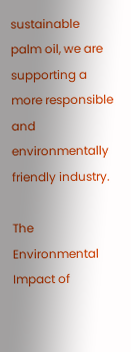sustainable palm oil, we are supporting a more responsible and environmentally friendly industry.

The Environmental Impact of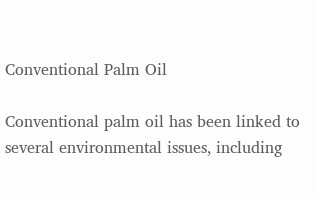Conventional Palm Oil

Conventional palm oil has been linked to several environmental issues, including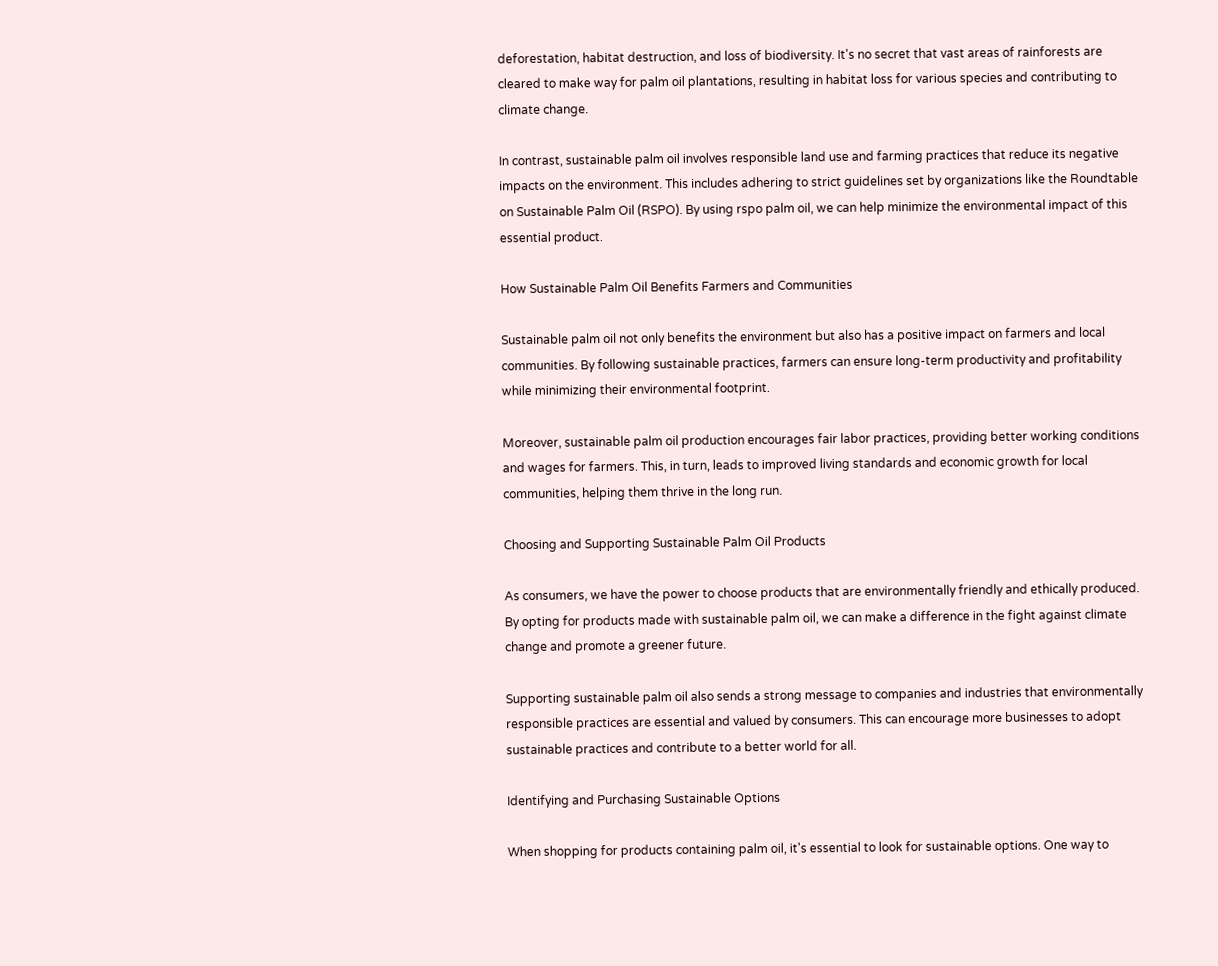deforestation, habitat destruction, and loss of biodiversity. It's no secret that vast areas of rainforests are cleared to make way for palm oil plantations, resulting in habitat loss for various species and contributing to climate change.

In contrast, sustainable palm oil involves responsible land use and farming practices that reduce its negative impacts on the environment. This includes adhering to strict guidelines set by organizations like the Roundtable on Sustainable Palm Oil (RSPO). By using rspo palm oil, we can help minimize the environmental impact of this essential product.

How Sustainable Palm Oil Benefits Farmers and Communities

Sustainable palm oil not only benefits the environment but also has a positive impact on farmers and local communities. By following sustainable practices, farmers can ensure long-term productivity and profitability while minimizing their environmental footprint.

Moreover, sustainable palm oil production encourages fair labor practices, providing better working conditions and wages for farmers. This, in turn, leads to improved living standards and economic growth for local communities, helping them thrive in the long run.

Choosing and Supporting Sustainable Palm Oil Products

As consumers, we have the power to choose products that are environmentally friendly and ethically produced. By opting for products made with sustainable palm oil, we can make a difference in the fight against climate change and promote a greener future.

Supporting sustainable palm oil also sends a strong message to companies and industries that environmentally responsible practices are essential and valued by consumers. This can encourage more businesses to adopt sustainable practices and contribute to a better world for all.

Identifying and Purchasing Sustainable Options

When shopping for products containing palm oil, it's essential to look for sustainable options. One way to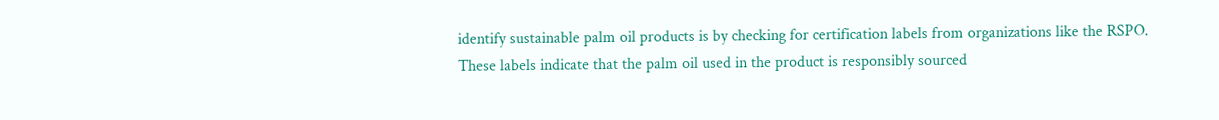identify sustainable palm oil products is by checking for certification labels from organizations like the RSPO. These labels indicate that the palm oil used in the product is responsibly sourced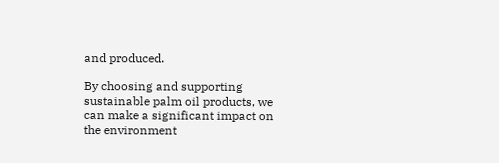and produced.

By choosing and supporting sustainable palm oil products, we can make a significant impact on the environment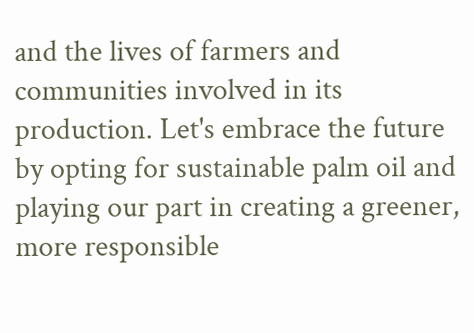and the lives of farmers and communities involved in its production. Let's embrace the future by opting for sustainable palm oil and playing our part in creating a greener, more responsible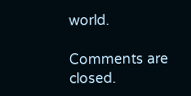world.

Comments are closed.